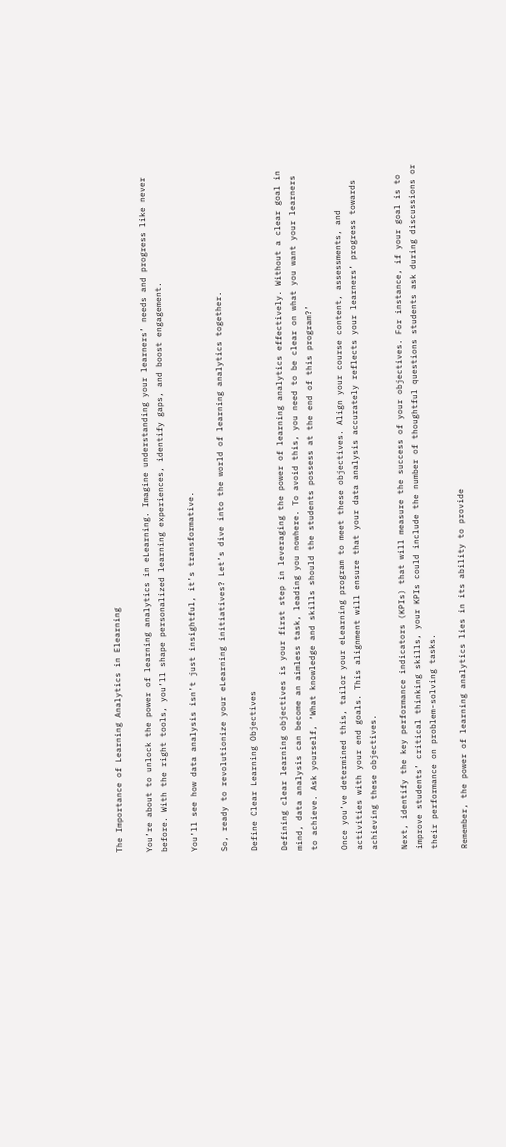The Importance of Learning Analytics in Elearning

You’re about to unlock the power of learning analytics in eLearning. Imagine understanding your learners’ needs and progress like never before. With the right tools, you’ll shape personalized learning experiences, identify gaps, and boost engagement.

You’ll see how data analysis isn’t just insightful, it’s transformative.

So, ready to revolutionize your eLearning initiatives? Let’s dive into the world of learning analytics together.

Define Clear Learning Objectives

Defining clear learning objectives is your first step in leveraging the power of learning analytics effectively. Without a clear goal in mind, data analysis can become an aimless task, leading you nowhere. To avoid this, you need to be clear on what you want your learners to achieve. Ask yourself, ‘What knowledge and skills should the students possess at the end of this program?’

Once you’ve determined this, tailor your eLearning program to meet these objectives. Align your course content, assessments, and activities with your end goals. This alignment will ensure that your data analysis accurately reflects your learners’ progress towards achieving these objectives.

Next, identify the key performance indicators (KPIs) that will measure the success of your objectives. For instance, if your goal is to improve students’ critical thinking skills, your KPIs could include the number of thoughtful questions students ask during discussions or their performance on problem-solving tasks.

Remember, the power of learning analytics lies in its ability to provide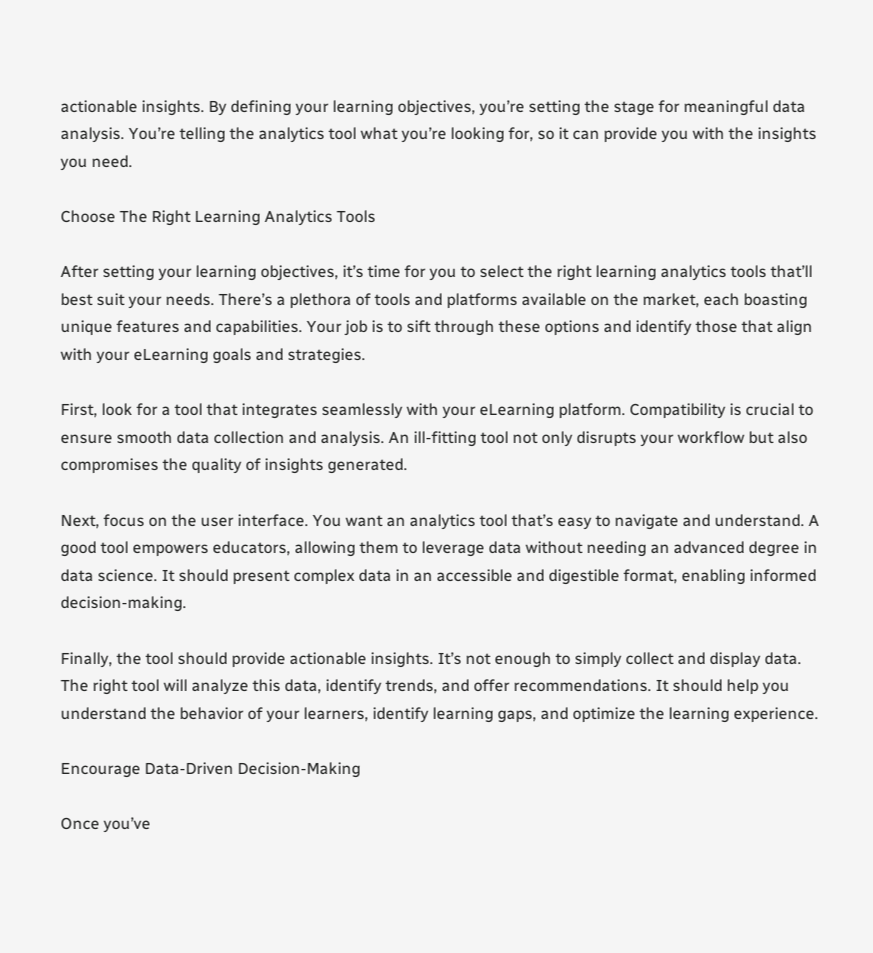actionable insights. By defining your learning objectives, you’re setting the stage for meaningful data analysis. You’re telling the analytics tool what you’re looking for, so it can provide you with the insights you need.

Choose The Right Learning Analytics Tools

After setting your learning objectives, it’s time for you to select the right learning analytics tools that’ll best suit your needs. There’s a plethora of tools and platforms available on the market, each boasting unique features and capabilities. Your job is to sift through these options and identify those that align with your eLearning goals and strategies.

First, look for a tool that integrates seamlessly with your eLearning platform. Compatibility is crucial to ensure smooth data collection and analysis. An ill-fitting tool not only disrupts your workflow but also compromises the quality of insights generated.

Next, focus on the user interface. You want an analytics tool that’s easy to navigate and understand. A good tool empowers educators, allowing them to leverage data without needing an advanced degree in data science. It should present complex data in an accessible and digestible format, enabling informed decision-making.

Finally, the tool should provide actionable insights. It’s not enough to simply collect and display data. The right tool will analyze this data, identify trends, and offer recommendations. It should help you understand the behavior of your learners, identify learning gaps, and optimize the learning experience.

Encourage Data-Driven Decision-Making

Once you’ve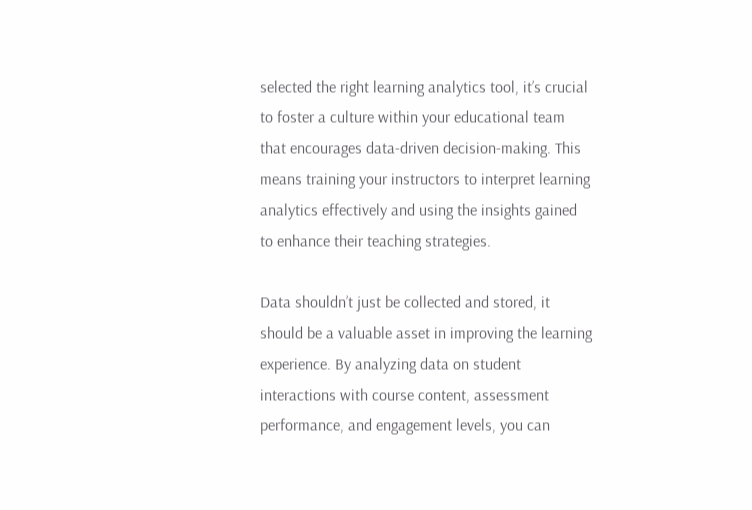selected the right learning analytics tool, it’s crucial to foster a culture within your educational team that encourages data-driven decision-making. This means training your instructors to interpret learning analytics effectively and using the insights gained to enhance their teaching strategies.

Data shouldn’t just be collected and stored, it should be a valuable asset in improving the learning experience. By analyzing data on student interactions with course content, assessment performance, and engagement levels, you can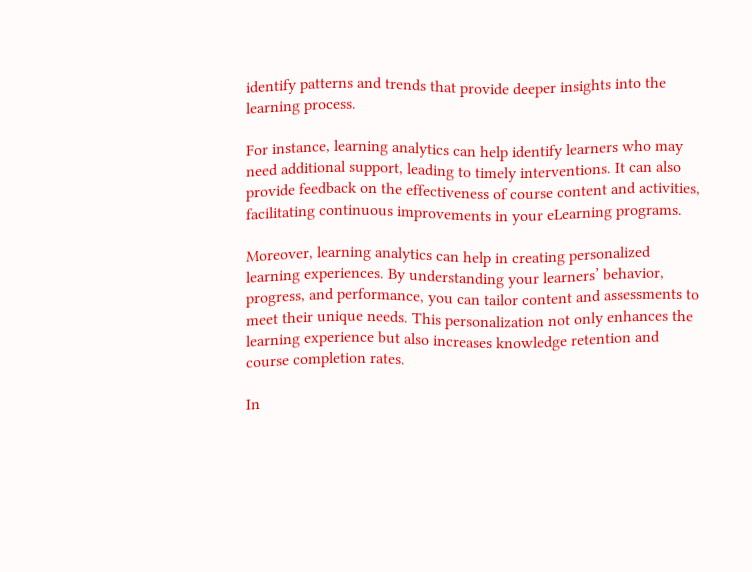identify patterns and trends that provide deeper insights into the learning process.

For instance, learning analytics can help identify learners who may need additional support, leading to timely interventions. It can also provide feedback on the effectiveness of course content and activities, facilitating continuous improvements in your eLearning programs.

Moreover, learning analytics can help in creating personalized learning experiences. By understanding your learners’ behavior, progress, and performance, you can tailor content and assessments to meet their unique needs. This personalization not only enhances the learning experience but also increases knowledge retention and course completion rates.

In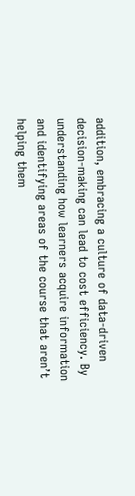addition, embracing a culture of data-driven decision-making can lead to cost efficiency. By understanding how learners acquire information and identifying areas of the course that aren’t helping them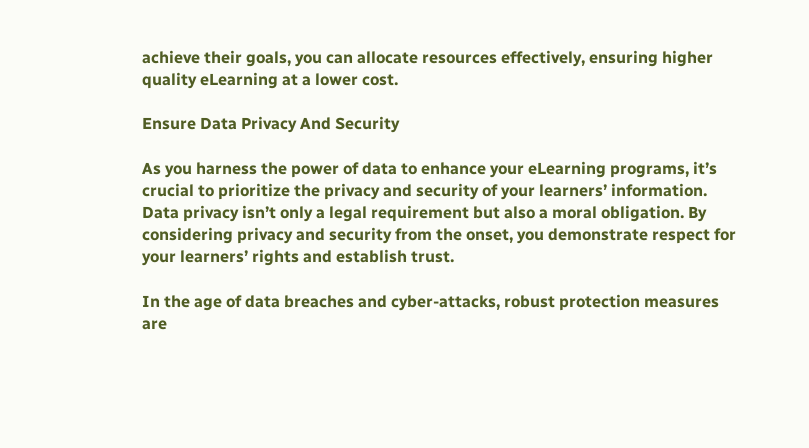achieve their goals, you can allocate resources effectively, ensuring higher quality eLearning at a lower cost.

Ensure Data Privacy And Security

As you harness the power of data to enhance your eLearning programs, it’s crucial to prioritize the privacy and security of your learners’ information. Data privacy isn’t only a legal requirement but also a moral obligation. By considering privacy and security from the onset, you demonstrate respect for your learners’ rights and establish trust.

In the age of data breaches and cyber-attacks, robust protection measures are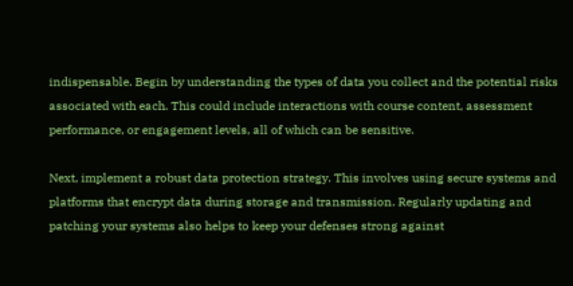indispensable. Begin by understanding the types of data you collect and the potential risks associated with each. This could include interactions with course content, assessment performance, or engagement levels, all of which can be sensitive.

Next, implement a robust data protection strategy. This involves using secure systems and platforms that encrypt data during storage and transmission. Regularly updating and patching your systems also helps to keep your defenses strong against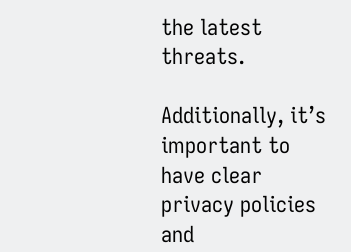the latest threats.

Additionally, it’s important to have clear privacy policies and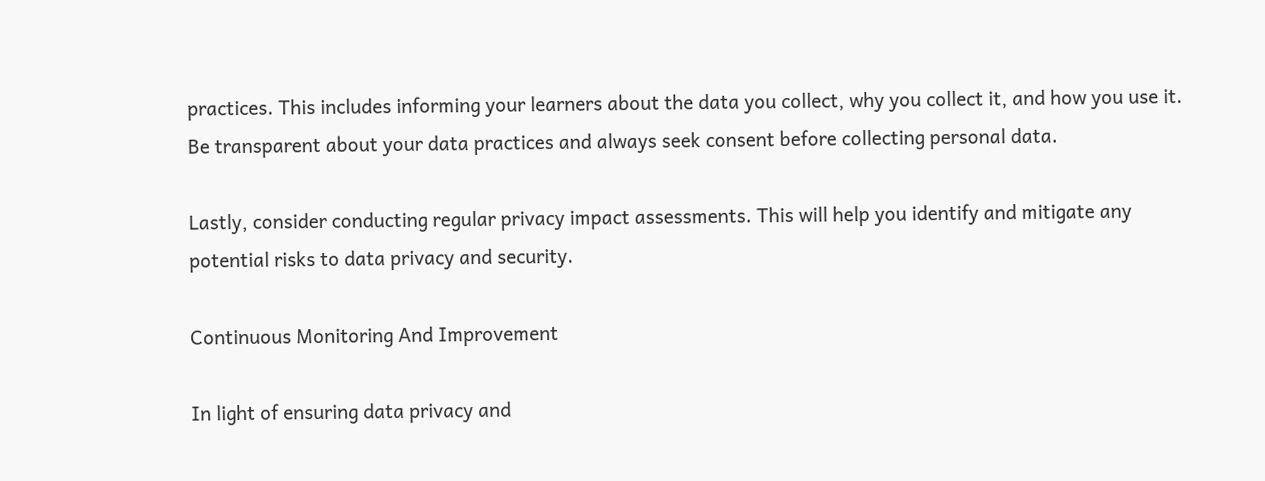practices. This includes informing your learners about the data you collect, why you collect it, and how you use it. Be transparent about your data practices and always seek consent before collecting personal data.

Lastly, consider conducting regular privacy impact assessments. This will help you identify and mitigate any potential risks to data privacy and security.

Continuous Monitoring And Improvement

In light of ensuring data privacy and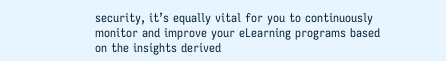security, it’s equally vital for you to continuously monitor and improve your eLearning programs based on the insights derived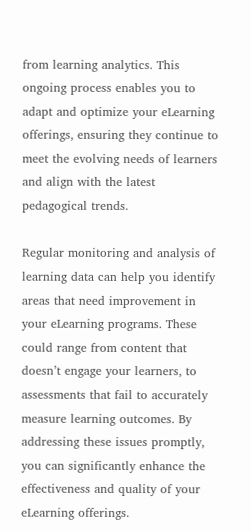from learning analytics. This ongoing process enables you to adapt and optimize your eLearning offerings, ensuring they continue to meet the evolving needs of learners and align with the latest pedagogical trends.

Regular monitoring and analysis of learning data can help you identify areas that need improvement in your eLearning programs. These could range from content that doesn’t engage your learners, to assessments that fail to accurately measure learning outcomes. By addressing these issues promptly, you can significantly enhance the effectiveness and quality of your eLearning offerings.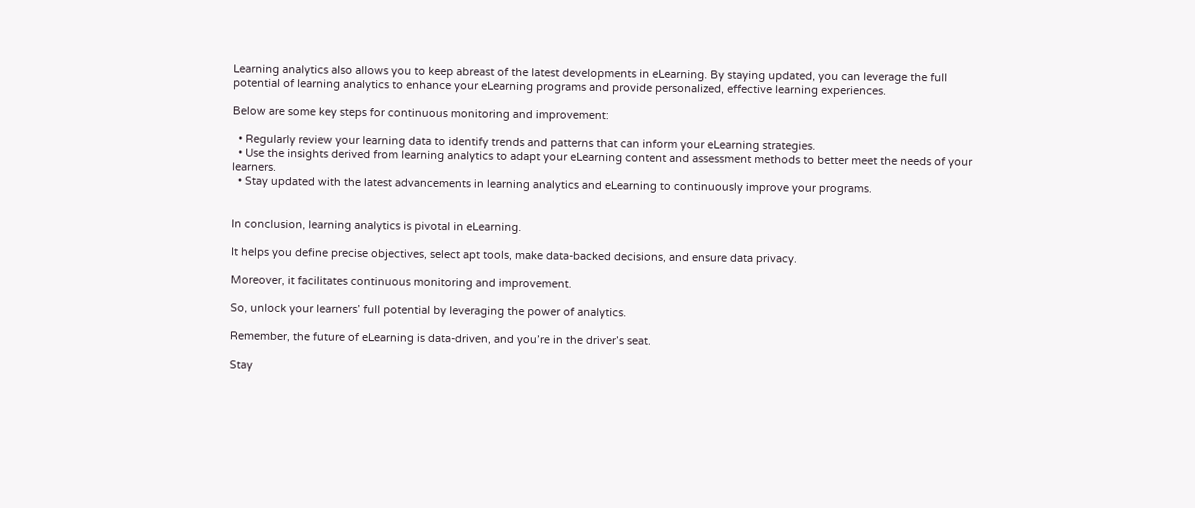Learning analytics also allows you to keep abreast of the latest developments in eLearning. By staying updated, you can leverage the full potential of learning analytics to enhance your eLearning programs and provide personalized, effective learning experiences.

Below are some key steps for continuous monitoring and improvement:

  • Regularly review your learning data to identify trends and patterns that can inform your eLearning strategies.
  • Use the insights derived from learning analytics to adapt your eLearning content and assessment methods to better meet the needs of your learners.
  • Stay updated with the latest advancements in learning analytics and eLearning to continuously improve your programs.


In conclusion, learning analytics is pivotal in eLearning.

It helps you define precise objectives, select apt tools, make data-backed decisions, and ensure data privacy.

Moreover, it facilitates continuous monitoring and improvement.

So, unlock your learners’ full potential by leveraging the power of analytics.

Remember, the future of eLearning is data-driven, and you’re in the driver’s seat.

Stay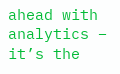ahead with analytics – it’s the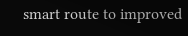smart route to improved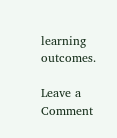learning outcomes.

Leave a Comment